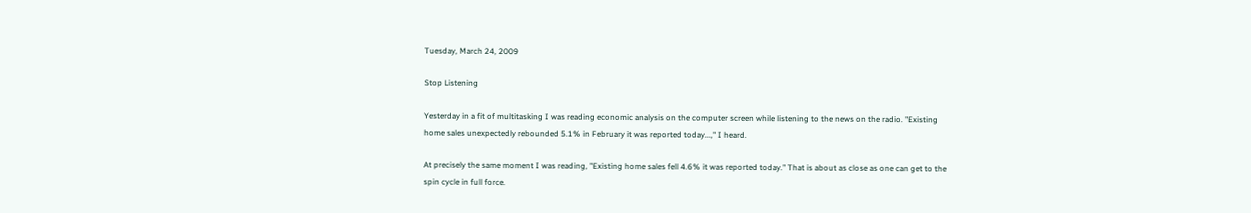Tuesday, March 24, 2009

Stop Listening

Yesterday in a fit of multitasking I was reading economic analysis on the computer screen while listening to the news on the radio. "Existing home sales unexpectedly rebounded 5.1% in February it was reported today...," I heard.

At precisely the same moment I was reading, "Existing home sales fell 4.6% it was reported today." That is about as close as one can get to the spin cycle in full force.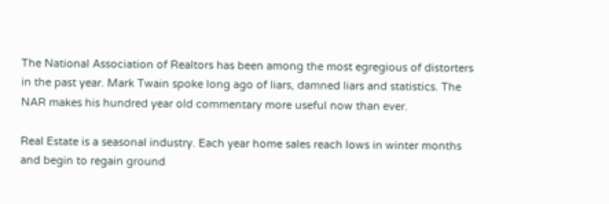The National Association of Realtors has been among the most egregious of distorters in the past year. Mark Twain spoke long ago of liars, damned liars and statistics. The NAR makes his hundred year old commentary more useful now than ever.

Real Estate is a seasonal industry. Each year home sales reach lows in winter months and begin to regain ground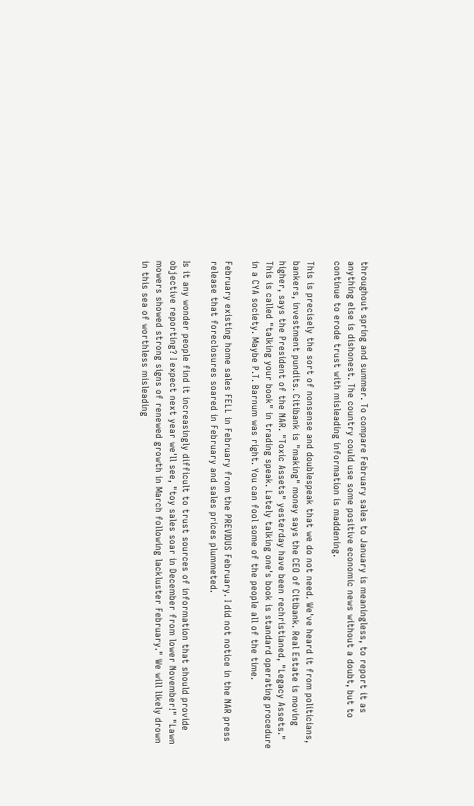throughout spring and summer. To compare February sales to January is meaningless, to report it as anything else is dishonest. The country could use some positive economic news without a doubt, but to continue to erode trust with misleading information is maddening.

This is precisely the sort of nonsense and doublespeak that we do not need. We've heard it from politicians, bankers, investment pundits. Citibank is "making" money says the CEO of Citibank. Real Estate is moving higher, says the President of the NAR. "Toxic Assets" yesterday have been rechristianed, "Legacy Assets." This is called "talking your book" in trading speak. Lately talking one's book is standard operating procedure in a CYA society. Maybe P.T. Barnum was right. You can fool some of the people all of the time.

February existing home sales FELL in February from the PREVIOUS February. I did not notice in the NAR press release that foreclosures soared in February and sales prices plummeted.

Is it any wonder people find it increasingly difficult to trust sources of information that should provide objective reporting? I expect next year we'll see, "toy sales soar in December from lower November!" "Lawn mowers showed strong signs of renewed growth in March following lackluster February." We will likely drown in this sea of worthless misleading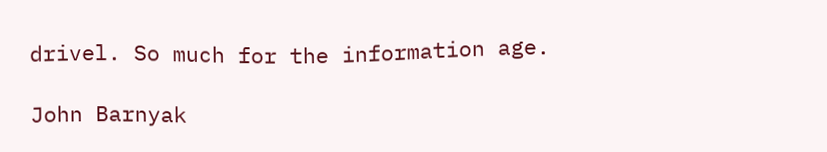drivel. So much for the information age.

John Barnyak